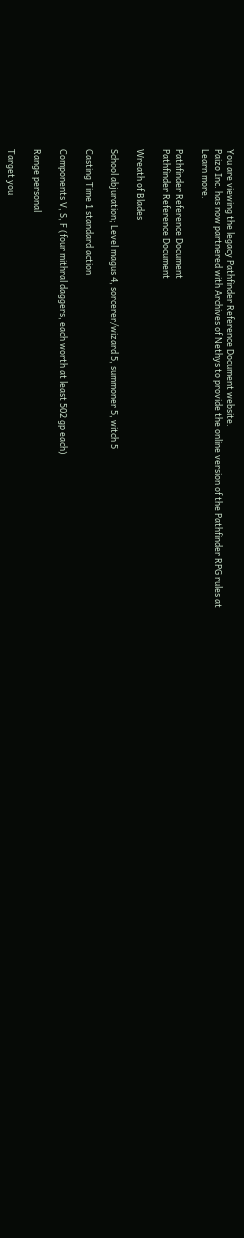You are viewing the legacy Pathfinder Reference Document website.
Paizo Inc. has now partnered with Archives of Nethys to provide the online version of the Pathfinder RPG rules at
Learn more.

Pathfinder Reference Document
Pathfinder Reference Document

Wreath of Blades

School abjuration; Level magus 4, sorcerer/wizard 5, summoner 5, witch 5

Casting Time 1 standard action

Components V, S, F (four mithral daggers, each worth at least 502 gp each)

Range personal

Target you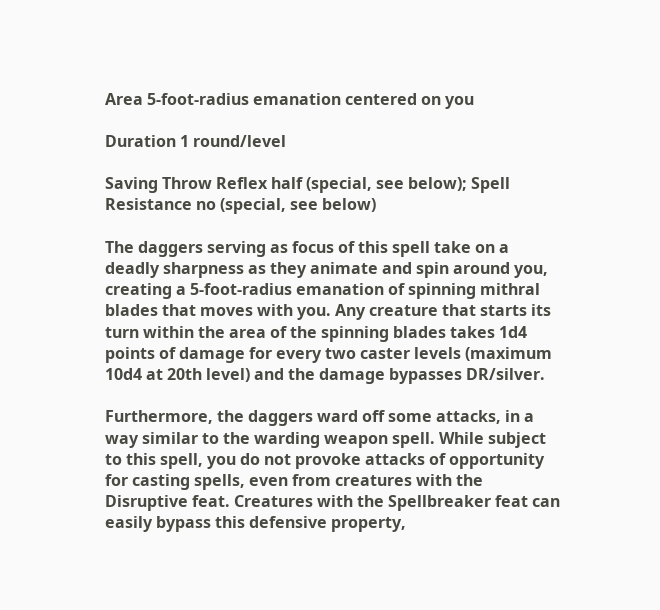Area 5-foot-radius emanation centered on you

Duration 1 round/level

Saving Throw Reflex half (special, see below); Spell Resistance no (special, see below)

The daggers serving as focus of this spell take on a deadly sharpness as they animate and spin around you, creating a 5-foot-radius emanation of spinning mithral blades that moves with you. Any creature that starts its turn within the area of the spinning blades takes 1d4 points of damage for every two caster levels (maximum 10d4 at 20th level) and the damage bypasses DR/silver.

Furthermore, the daggers ward off some attacks, in a way similar to the warding weapon spell. While subject to this spell, you do not provoke attacks of opportunity for casting spells, even from creatures with the Disruptive feat. Creatures with the Spellbreaker feat can easily bypass this defensive property,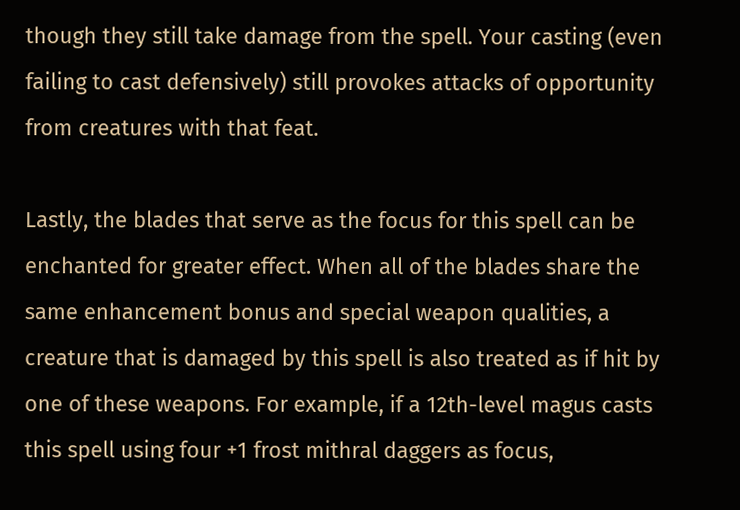though they still take damage from the spell. Your casting (even failing to cast defensively) still provokes attacks of opportunity from creatures with that feat.

Lastly, the blades that serve as the focus for this spell can be enchanted for greater effect. When all of the blades share the same enhancement bonus and special weapon qualities, a creature that is damaged by this spell is also treated as if hit by one of these weapons. For example, if a 12th-level magus casts this spell using four +1 frost mithral daggers as focus,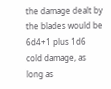the damage dealt by the blades would be 6d4+1 plus 1d6 cold damage, as long as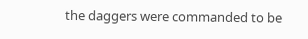the daggers were commanded to be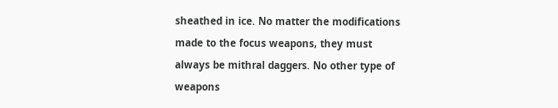sheathed in ice. No matter the modifications made to the focus weapons, they must always be mithral daggers. No other type of weapons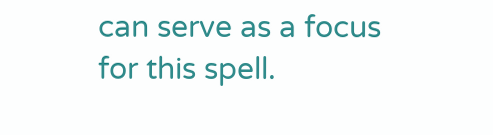can serve as a focus for this spell.